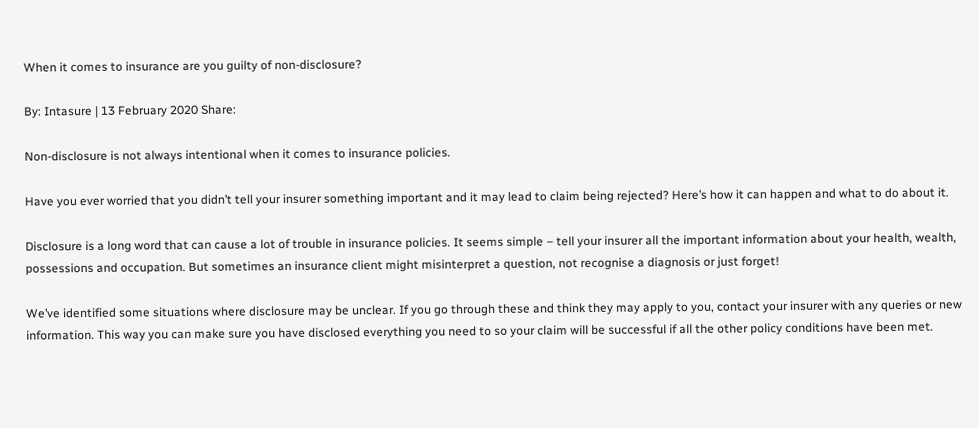When it comes to insurance are you guilty of non-disclosure?

By: Intasure | 13 February 2020 Share:

Non-disclosure is not always intentional when it comes to insurance policies.

Have you ever worried that you didn’t tell your insurer something important and it may lead to claim being rejected? Here’s how it can happen and what to do about it.

Disclosure is a long word that can cause a lot of trouble in insurance policies. It seems simple – tell your insurer all the important information about your health, wealth, possessions and occupation. But sometimes an insurance client might misinterpret a question, not recognise a diagnosis or just forget!

We’ve identified some situations where disclosure may be unclear. If you go through these and think they may apply to you, contact your insurer with any queries or new information. This way you can make sure you have disclosed everything you need to so your claim will be successful if all the other policy conditions have been met.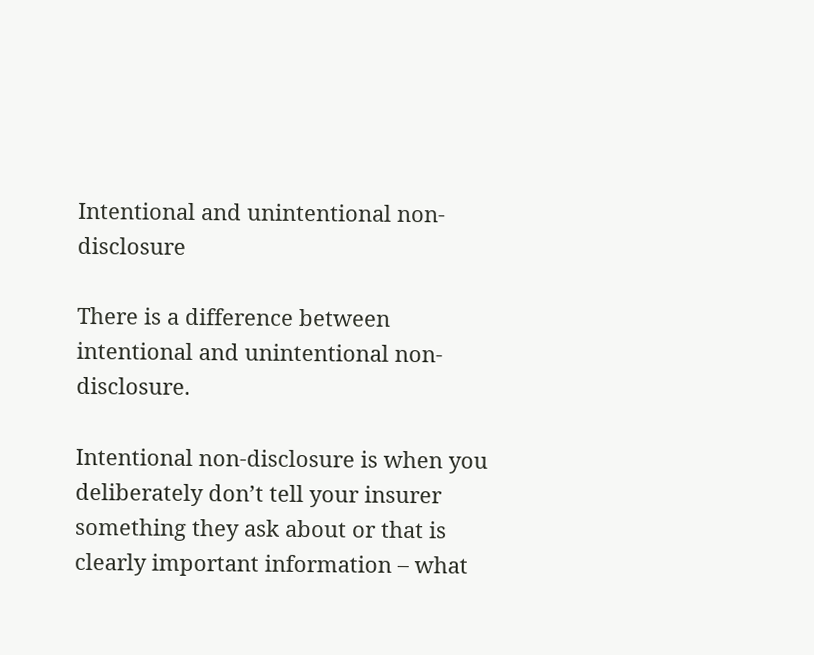Intentional and unintentional non-disclosure

There is a difference between intentional and unintentional non-disclosure.

Intentional non-disclosure is when you deliberately don’t tell your insurer something they ask about or that is clearly important information – what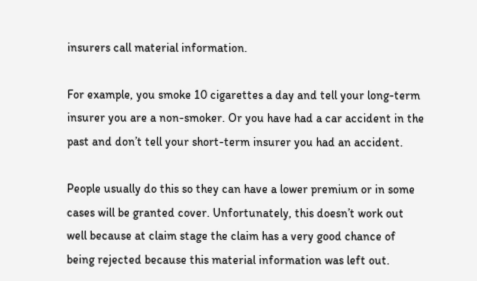insurers call material information.

For example, you smoke 10 cigarettes a day and tell your long-term insurer you are a non-smoker. Or you have had a car accident in the past and don’t tell your short-term insurer you had an accident.

People usually do this so they can have a lower premium or in some cases will be granted cover. Unfortunately, this doesn’t work out well because at claim stage the claim has a very good chance of being rejected because this material information was left out.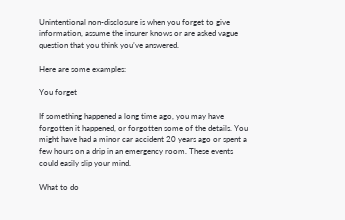Unintentional non-disclosure is when you forget to give information, assume the insurer knows or are asked vague question that you think you’ve answered.

Here are some examples:

You forget

If something happened a long time ago, you may have forgotten it happened, or forgotten some of the details. You might have had a minor car accident 20 years ago or spent a few hours on a drip in an emergency room. These events could easily slip your mind.

What to do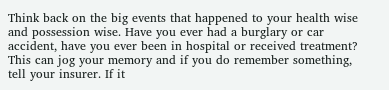Think back on the big events that happened to your health wise and possession wise. Have you ever had a burglary or car accident, have you ever been in hospital or received treatment? This can jog your memory and if you do remember something, tell your insurer. If it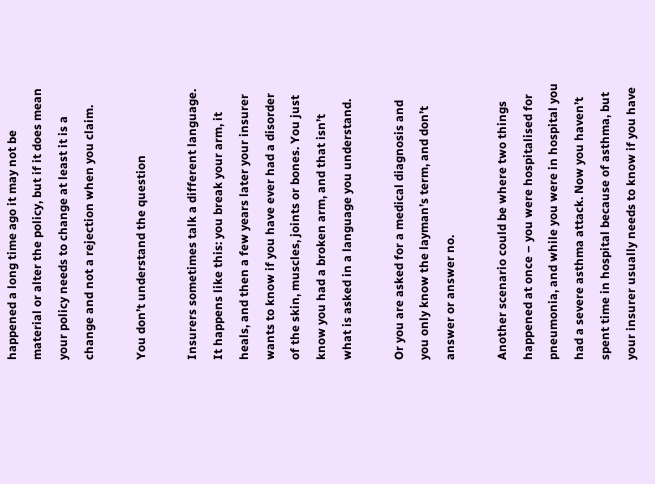happened a long time ago it may not be material or alter the policy, but if it does mean your policy needs to change at least it is a change and not a rejection when you claim.

You don’t understand the question

Insurers sometimes talk a different language. It happens like this: you break your arm, it heals, and then a few years later your insurer wants to know if you have ever had a disorder of the skin, muscles, joints or bones. You just know you had a broken arm, and that isn’t what is asked in a language you understand.

Or you are asked for a medical diagnosis and you only know the layman’s term, and don’t answer or answer no.

Another scenario could be where two things happened at once – you were hospitalised for pneumonia, and while you were in hospital you had a severe asthma attack. Now you haven’t spent time in hospital because of asthma, but your insurer usually needs to know if you have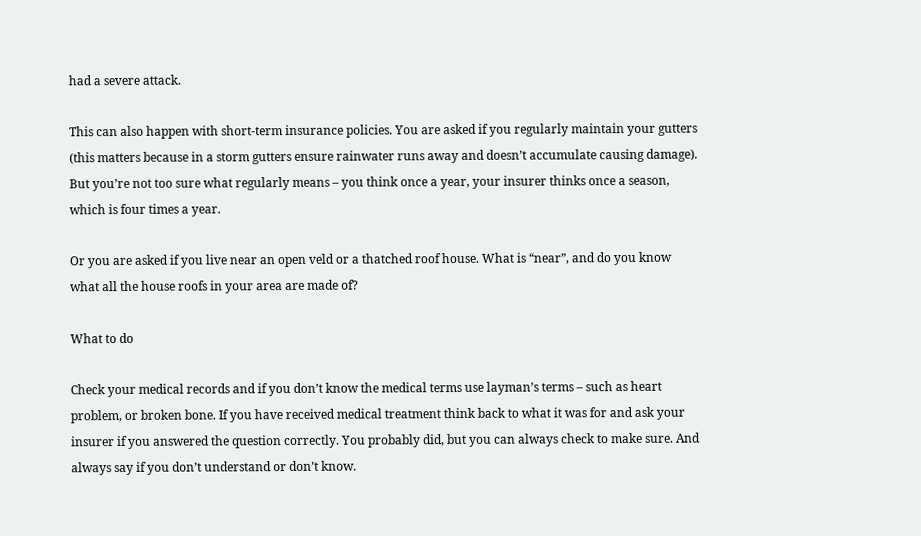had a severe attack.

This can also happen with short-term insurance policies. You are asked if you regularly maintain your gutters (this matters because in a storm gutters ensure rainwater runs away and doesn’t accumulate causing damage). But you’re not too sure what regularly means – you think once a year, your insurer thinks once a season, which is four times a year.

Or you are asked if you live near an open veld or a thatched roof house. What is “near”, and do you know what all the house roofs in your area are made of?

What to do

Check your medical records and if you don’t know the medical terms use layman’s terms – such as heart problem, or broken bone. If you have received medical treatment think back to what it was for and ask your insurer if you answered the question correctly. You probably did, but you can always check to make sure. And always say if you don’t understand or don’t know.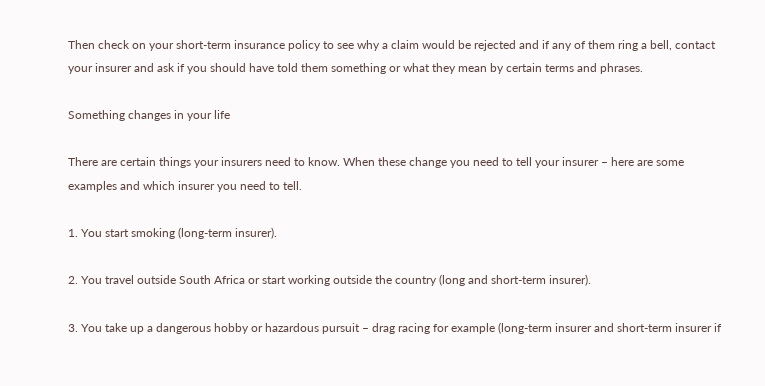Then check on your short-term insurance policy to see why a claim would be rejected and if any of them ring a bell, contact your insurer and ask if you should have told them something or what they mean by certain terms and phrases.

Something changes in your life

There are certain things your insurers need to know. When these change you need to tell your insurer – here are some examples and which insurer you need to tell.

1. You start smoking (long-term insurer).

2. You travel outside South Africa or start working outside the country (long and short-term insurer).

3. You take up a dangerous hobby or hazardous pursuit – drag racing for example (long-term insurer and short-term insurer if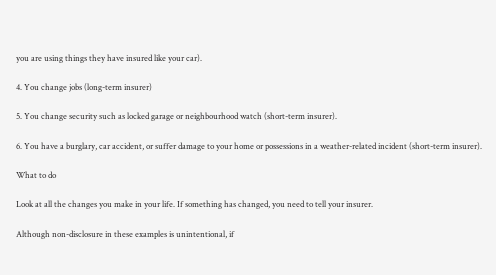you are using things they have insured like your car).

4. You change jobs (long-term insurer)

5. You change security such as locked garage or neighbourhood watch (short-term insurer).

6. You have a burglary, car accident, or suffer damage to your home or possessions in a weather-related incident (short-term insurer).

What to do

Look at all the changes you make in your life. If something has changed, you need to tell your insurer.

Although non-disclosure in these examples is unintentional, if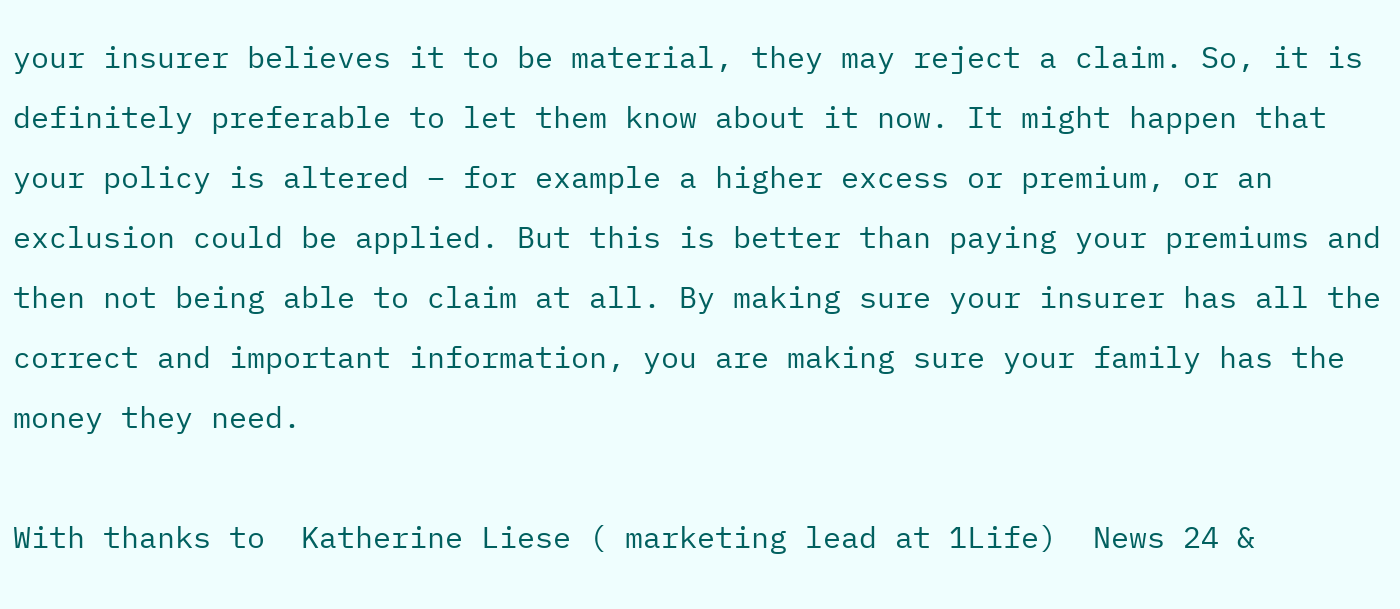your insurer believes it to be material, they may reject a claim. So, it is definitely preferable to let them know about it now. It might happen that your policy is altered – for example a higher excess or premium, or an exclusion could be applied. But this is better than paying your premiums and then not being able to claim at all. By making sure your insurer has all the correct and important information, you are making sure your family has the money they need.

With thanks to  Katherine Liese ( marketing lead at 1Life)  News 24 &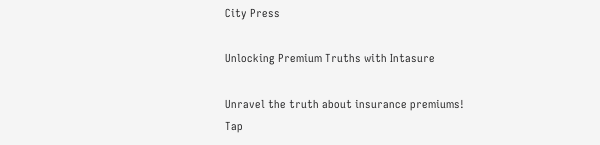City Press

Unlocking Premium Truths with Intasure

Unravel the truth about insurance premiums! Tap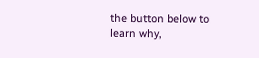the button below to learn why,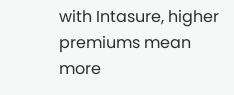with Intasure, higher premiums mean more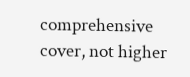comprehensive cover, not higher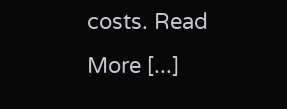costs. Read More [...]